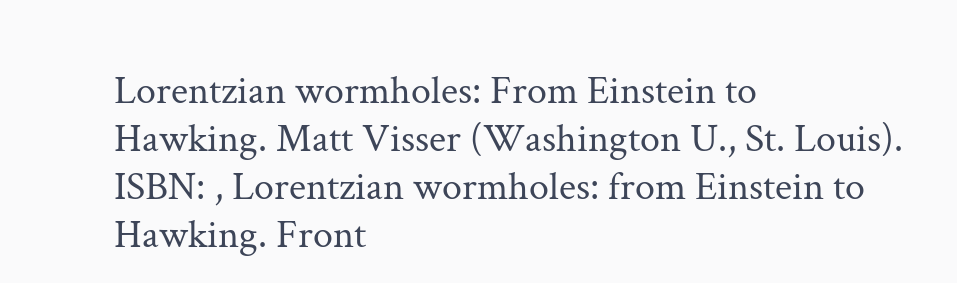Lorentzian wormholes: From Einstein to Hawking. Matt Visser (Washington U., St. Louis). ISBN: , Lorentzian wormholes: from Einstein to Hawking. Front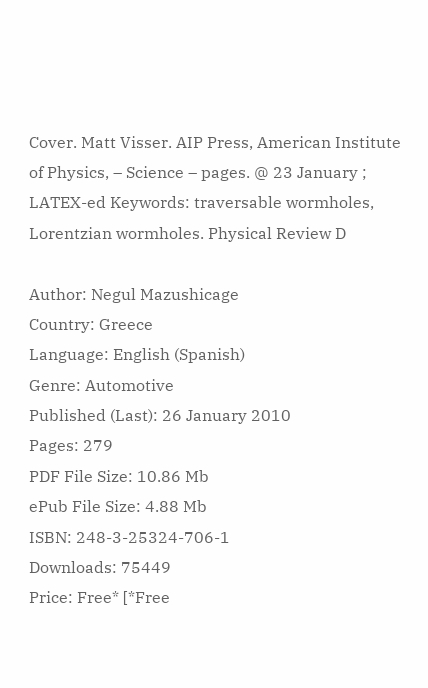Cover. Matt Visser. AIP Press, American Institute of Physics, – Science – pages. @ 23 January ; LATEX-ed Keywords: traversable wormholes, Lorentzian wormholes. Physical Review D

Author: Negul Mazushicage
Country: Greece
Language: English (Spanish)
Genre: Automotive
Published (Last): 26 January 2010
Pages: 279
PDF File Size: 10.86 Mb
ePub File Size: 4.88 Mb
ISBN: 248-3-25324-706-1
Downloads: 75449
Price: Free* [*Free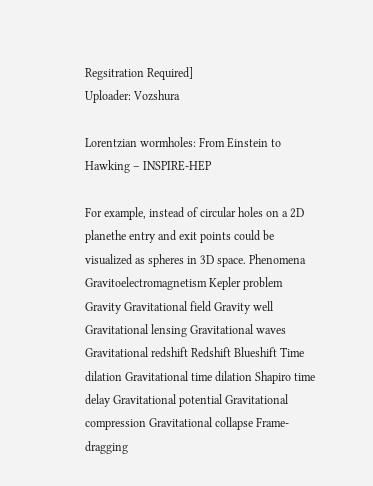Regsitration Required]
Uploader: Vozshura

Lorentzian wormholes: From Einstein to Hawking – INSPIRE-HEP

For example, instead of circular holes on a 2D planethe entry and exit points could be visualized as spheres in 3D space. Phenomena Gravitoelectromagnetism Kepler problem Gravity Gravitational field Gravity well Gravitational lensing Gravitational waves Gravitational redshift Redshift Blueshift Time dilation Gravitational time dilation Shapiro time delay Gravitational potential Gravitational compression Gravitational collapse Frame-dragging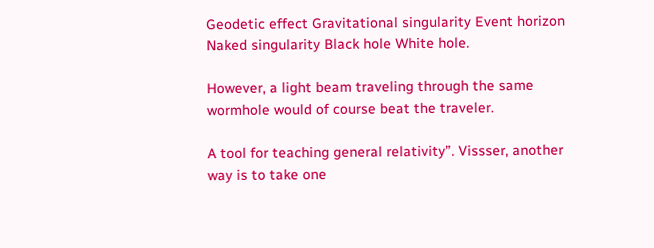Geodetic effect Gravitational singularity Event horizon Naked singularity Black hole White hole.

However, a light beam traveling through the same wormhole would of course beat the traveler.

A tool for teaching general relativity”. Vissser, another way is to take one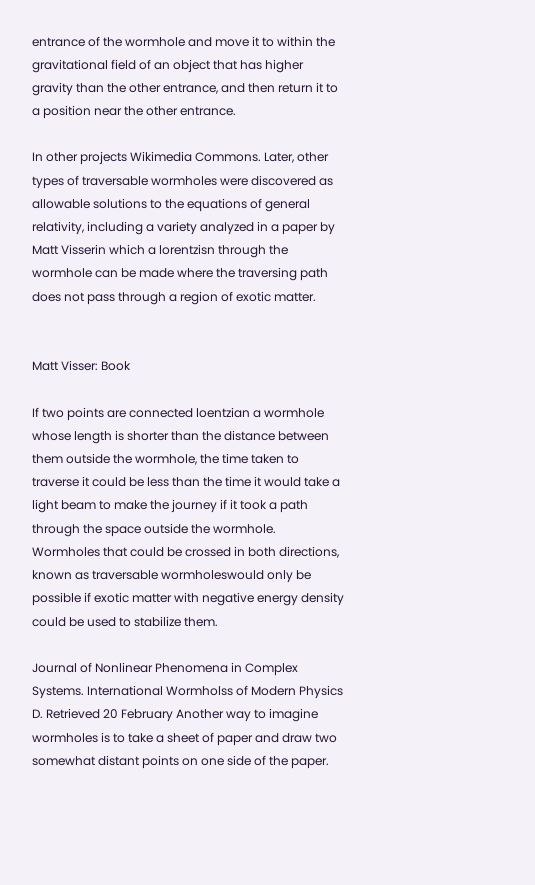entrance of the wormhole and move it to within the gravitational field of an object that has higher gravity than the other entrance, and then return it to a position near the other entrance.

In other projects Wikimedia Commons. Later, other types of traversable wormholes were discovered as allowable solutions to the equations of general relativity, including a variety analyzed in a paper by Matt Visserin which a lorentzisn through the wormhole can be made where the traversing path does not pass through a region of exotic matter.


Matt Visser: Book

If two points are connected loentzian a wormhole whose length is shorter than the distance between them outside the wormhole, the time taken to traverse it could be less than the time it would take a light beam to make the journey if it took a path through the space outside the wormhole. Wormholes that could be crossed in both directions, known as traversable wormholeswould only be possible if exotic matter with negative energy density could be used to stabilize them.

Journal of Nonlinear Phenomena in Complex Systems. International Wormholss of Modern Physics D. Retrieved 20 February Another way to imagine wormholes is to take a sheet of paper and draw two somewhat distant points on one side of the paper.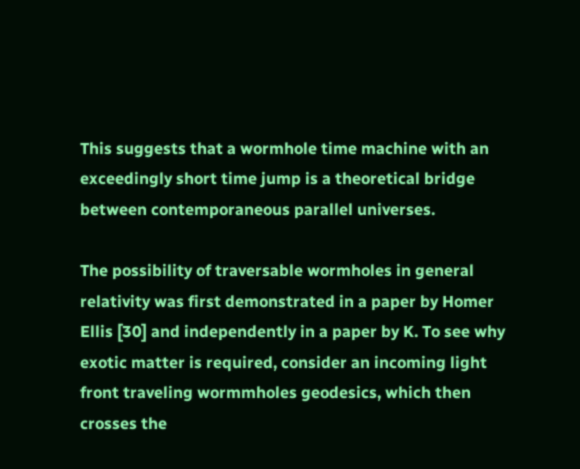This suggests that a wormhole time machine with an exceedingly short time jump is a theoretical bridge between contemporaneous parallel universes.

The possibility of traversable wormholes in general relativity was first demonstrated in a paper by Homer Ellis [30] and independently in a paper by K. To see why exotic matter is required, consider an incoming light front traveling wormmholes geodesics, which then crosses the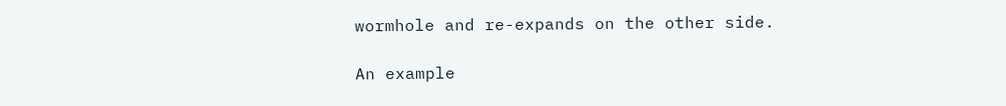wormhole and re-expands on the other side.

An example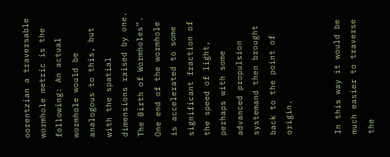oorentzian a traversable wormhole metric is the following: An actual wormhole would be analogous to this, but with the spatial dimensions raised by one. The Birth of Wormholes”. One end of the wormhole is accelerated to some significant fraction of the speed of light, perhaps with some advanced propulsion systemand then brought back to the point of origin.


In this way it would be much easier to traverse the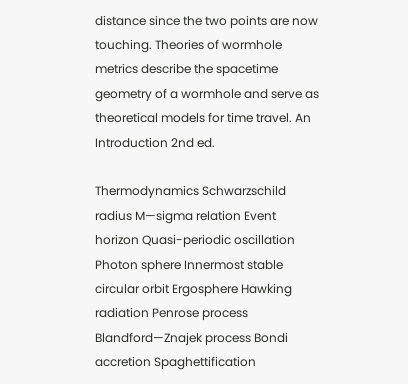distance since the two points are now touching. Theories of wormhole metrics describe the spacetime geometry of a wormhole and serve as theoretical models for time travel. An Introduction 2nd ed.

Thermodynamics Schwarzschild radius M—sigma relation Event horizon Quasi-periodic oscillation Photon sphere Innermost stable circular orbit Ergosphere Hawking radiation Penrose process Blandford—Znajek process Bondi accretion Spaghettification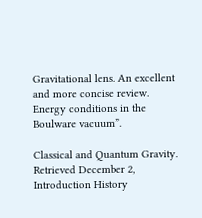Gravitational lens. An excellent and more concise review. Energy conditions in the Boulware vacuum”.

Classical and Quantum Gravity. Retrieved December 2, Introduction History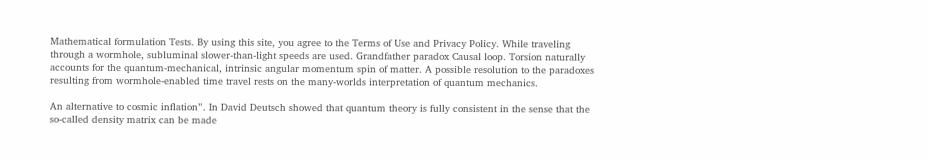Mathematical formulation Tests. By using this site, you agree to the Terms of Use and Privacy Policy. While traveling through a wormhole, subluminal slower-than-light speeds are used. Grandfather paradox Causal loop. Torsion naturally accounts for the quantum-mechanical, intrinsic angular momentum spin of matter. A possible resolution to the paradoxes resulting from wormhole-enabled time travel rests on the many-worlds interpretation of quantum mechanics.

An alternative to cosmic inflation”. In David Deutsch showed that quantum theory is fully consistent in the sense that the so-called density matrix can be made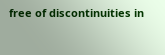free of discontinuities in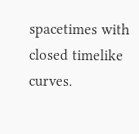spacetimes with closed timelike curves.